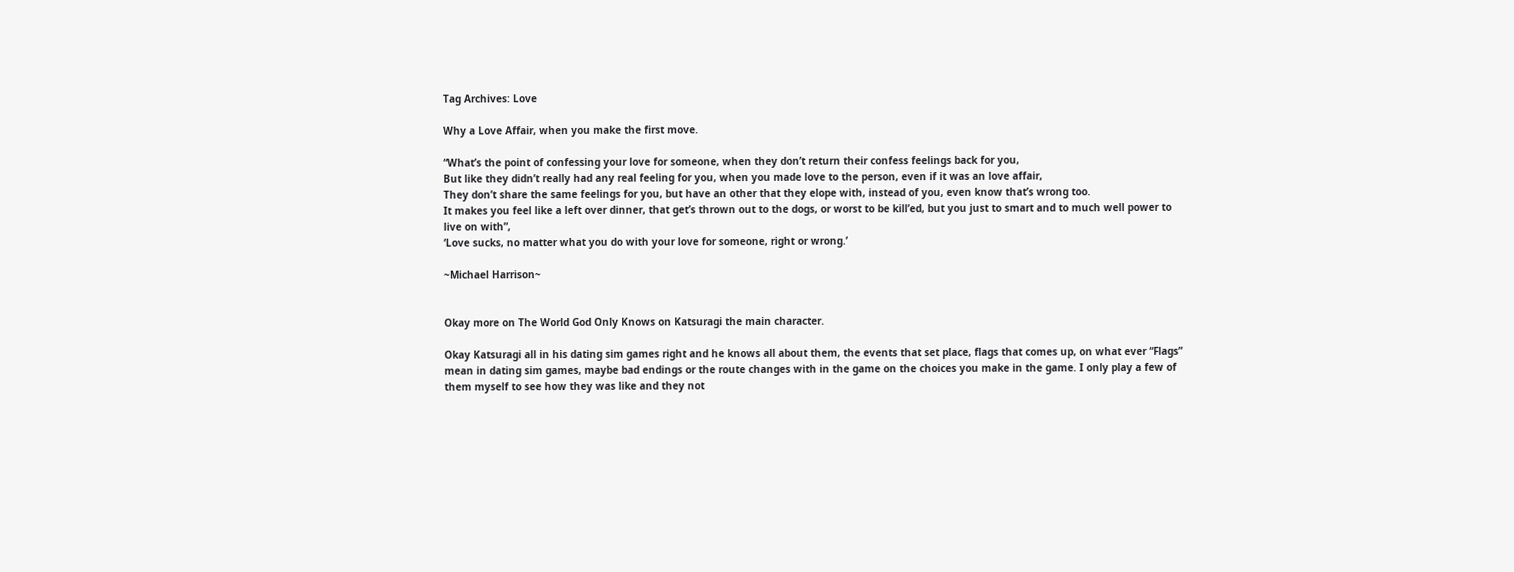Tag Archives: Love

Why a Love Affair, when you make the first move.

“What’s the point of confessing your love for someone, when they don’t return their confess feelings back for you,
But like they didn’t really had any real feeling for you, when you made love to the person, even if it was an love affair,
They don’t share the same feelings for you, but have an other that they elope with, instead of you, even know that’s wrong too.
It makes you feel like a left over dinner, that get’s thrown out to the dogs, or worst to be kill’ed, but you just to smart and to much well power to live on with”,
‘Love sucks, no matter what you do with your love for someone, right or wrong.’

~Michael Harrison~


Okay more on The World God Only Knows on Katsuragi the main character.

Okay Katsuragi all in his dating sim games right and he knows all about them, the events that set place, flags that comes up, on what ever “Flags” mean in dating sim games, maybe bad endings or the route changes with in the game on the choices you make in the game. I only play a few of them myself to see how they was like and they not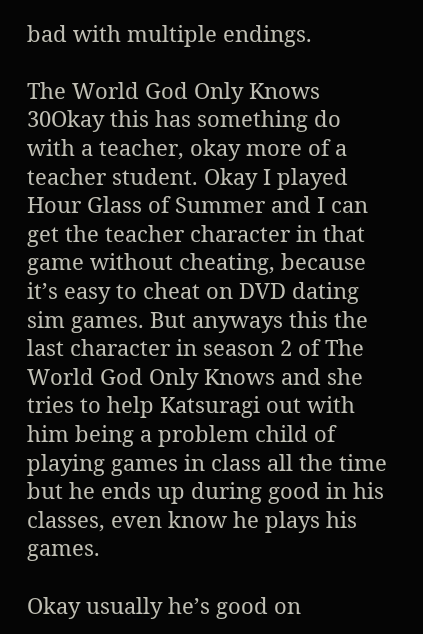bad with multiple endings.

The World God Only Knows 30Okay this has something do with a teacher, okay more of a teacher student. Okay I played Hour Glass of Summer and I can get the teacher character in that game without cheating, because it’s easy to cheat on DVD dating sim games. But anyways this the last character in season 2 of The World God Only Knows and she tries to help Katsuragi out with him being a problem child of playing games in class all the time but he ends up during good in his classes, even know he plays his games.

Okay usually he’s good on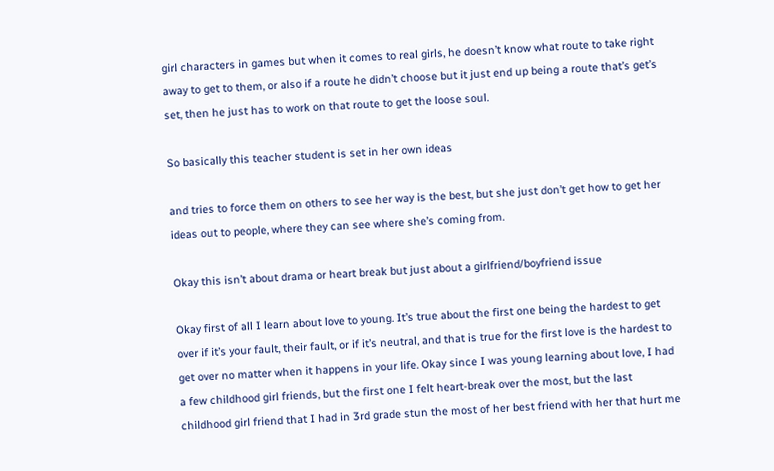girl characters in games but when it comes to real girls, he doesn’t know what route to take right away to get to them, or also if a route he didn’t choose but it just end up being a route that’s get’s set, then he just has to work on that route to get the loose soul.

So basically this teacher student is set in her own ideas

and tries to force them on others to see her way is the best, but she just don’t get how to get her ideas out to people, where they can see where she’s coming from.

Okay this isn’t about drama or heart break but just about a girlfriend/boyfriend issue

Okay first of all I learn about love to young. It’s true about the first one being the hardest to get over if it’s your fault, their fault, or if it’s neutral, and that is true for the first love is the hardest to get over no matter when it happens in your life. Okay since I was young learning about love, I had a few childhood girl friends, but the first one I felt heart-break over the most, but the last childhood girl friend that I had in 3rd grade stun the most of her best friend with her that hurt me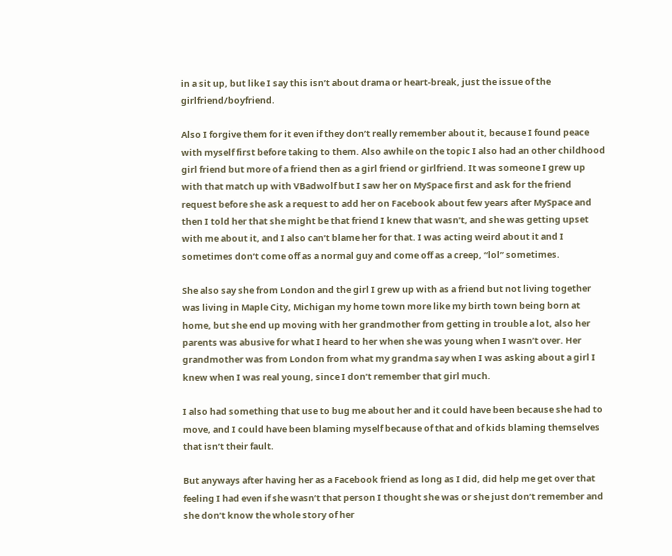in a sit up, but like I say this isn’t about drama or heart-break, just the issue of the girlfriend/boyfriend.

Also I forgive them for it even if they don’t really remember about it, because I found peace with myself first before taking to them. Also awhile on the topic I also had an other childhood girl friend but more of a friend then as a girl friend or girlfriend. It was someone I grew up with that match up with VBadwolf but I saw her on MySpace first and ask for the friend request before she ask a request to add her on Facebook about few years after MySpace and then I told her that she might be that friend I knew that wasn’t, and she was getting upset with me about it, and I also can’t blame her for that. I was acting weird about it and I sometimes don’t come off as a normal guy and come off as a creep, “lol” sometimes.

She also say she from London and the girl I grew up with as a friend but not living together was living in Maple City, Michigan my home town more like my birth town being born at home, but she end up moving with her grandmother from getting in trouble a lot, also her parents was abusive for what I heard to her when she was young when I wasn’t over. Her grandmother was from London from what my grandma say when I was asking about a girl I knew when I was real young, since I don’t remember that girl much.

I also had something that use to bug me about her and it could have been because she had to move, and I could have been blaming myself because of that and of kids blaming themselves that isn’t their fault.

But anyways after having her as a Facebook friend as long as I did, did help me get over that feeling I had even if she wasn’t that person I thought she was or she just don’t remember and she don’t know the whole story of her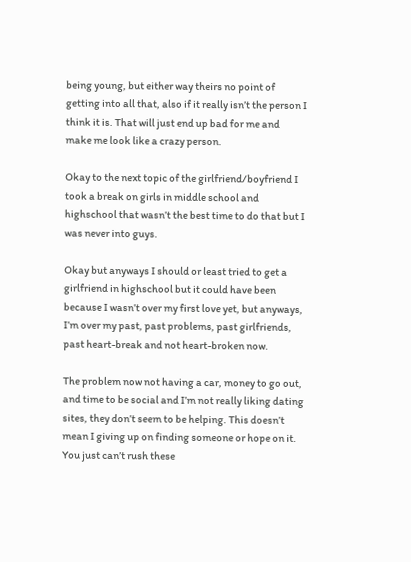being young, but either way theirs no point of getting into all that, also if it really isn’t the person I think it is. That will just end up bad for me and make me look like a crazy person.

Okay to the next topic of the girlfriend/boyfriend I took a break on girls in middle school and highschool that wasn’t the best time to do that but I was never into guys.

Okay but anyways I should or least tried to get a girlfriend in highschool but it could have been because I wasn’t over my first love yet, but anyways, I’m over my past, past problems, past girlfriends, past heart-break and not heart-broken now.

The problem now not having a car, money to go out, and time to be social and I’m not really liking dating sites, they don’t seem to be helping. This doesn’t mean I giving up on finding someone or hope on it. You just can’t rush these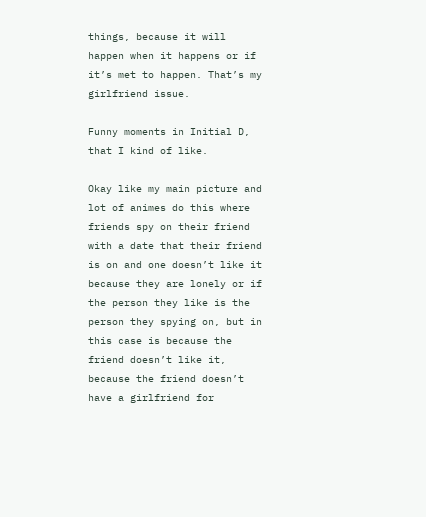things, because it will happen when it happens or if it’s met to happen. That’s my girlfriend issue.

Funny moments in Initial D, that I kind of like.

Okay like my main picture and lot of animes do this where friends spy on their friend with a date that their friend is on and one doesn’t like it because they are lonely or if the person they like is the person they spying on, but in this case is because the friend doesn’t like it, because the friend doesn’t have a girlfriend for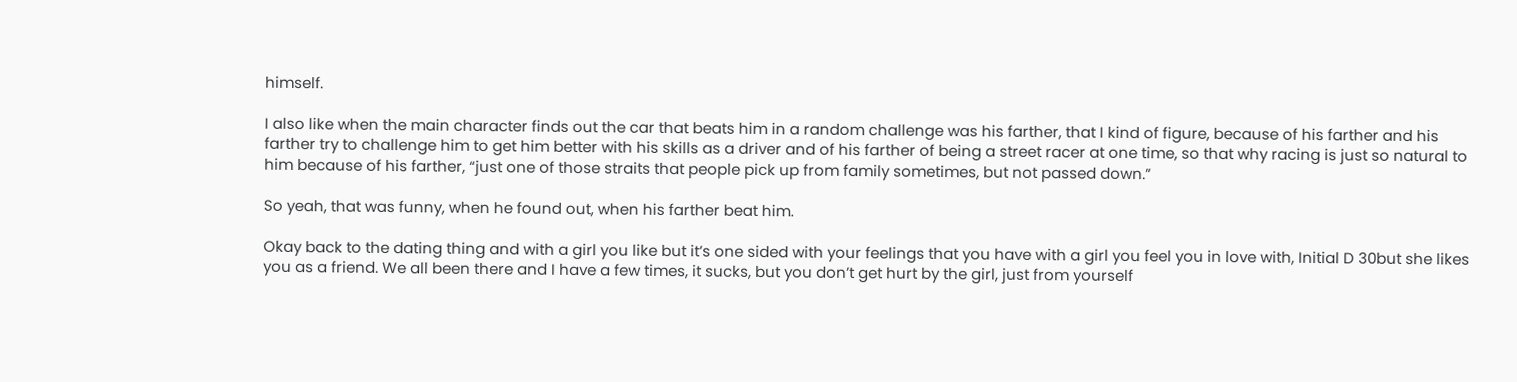himself.

I also like when the main character finds out the car that beats him in a random challenge was his farther, that I kind of figure, because of his farther and his farther try to challenge him to get him better with his skills as a driver and of his farther of being a street racer at one time, so that why racing is just so natural to him because of his farther, “just one of those straits that people pick up from family sometimes, but not passed down.”

So yeah, that was funny, when he found out, when his farther beat him.

Okay back to the dating thing and with a girl you like but it’s one sided with your feelings that you have with a girl you feel you in love with, Initial D 30but she likes you as a friend. We all been there and I have a few times, it sucks, but you don’t get hurt by the girl, just from yourself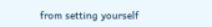from setting yourself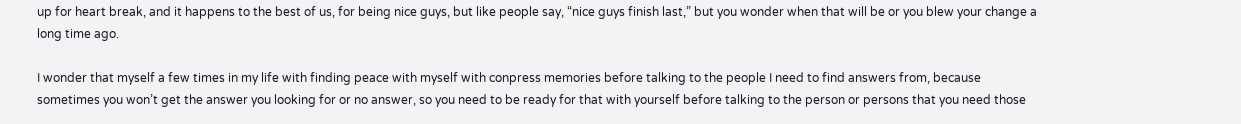up for heart break, and it happens to the best of us, for being nice guys, but like people say, “nice guys finish last,” but you wonder when that will be or you blew your change a long time ago.

I wonder that myself a few times in my life with finding peace with myself with conpress memories before talking to the people I need to find answers from, because sometimes you won’t get the answer you looking for or no answer, so you need to be ready for that with yourself before talking to the person or persons that you need those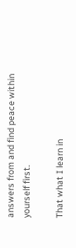answers from and find peace within yourself first.

That what I learn in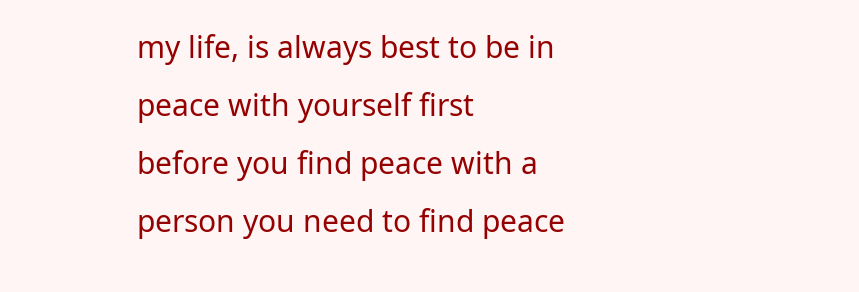my life, is always best to be in peace with yourself first before you find peace with a person you need to find peace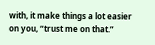with, it make things a lot easier on you, “trust me on that.”